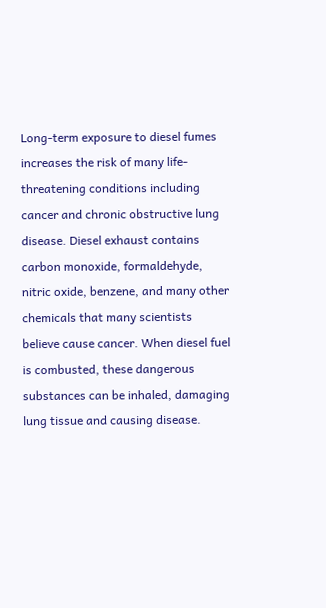Long-term exposure to diesel fumes increases the risk of many life-threatening conditions including cancer and chronic obstructive lung disease. Diesel exhaust contains carbon monoxide, formaldehyde, nitric oxide, benzene, and many other chemicals that many scientists believe cause cancer. When diesel fuel is combusted, these dangerous substances can be inhaled, damaging lung tissue and causing disease.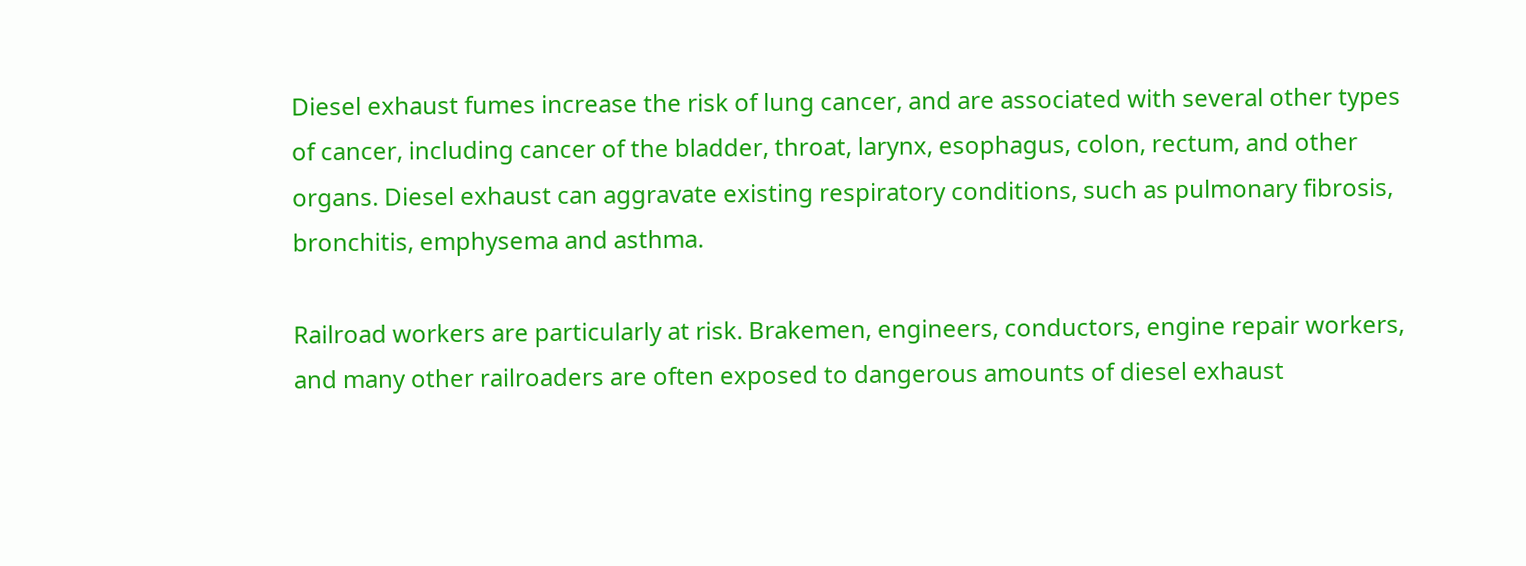Diesel exhaust fumes increase the risk of lung cancer, and are associated with several other types of cancer, including cancer of the bladder, throat, larynx, esophagus, colon, rectum, and other organs. Diesel exhaust can aggravate existing respiratory conditions, such as pulmonary fibrosis, bronchitis, emphysema and asthma.

Railroad workers are particularly at risk. Brakemen, engineers, conductors, engine repair workers, and many other railroaders are often exposed to dangerous amounts of diesel exhaust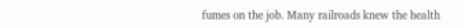fumes on the job. Many railroads knew the health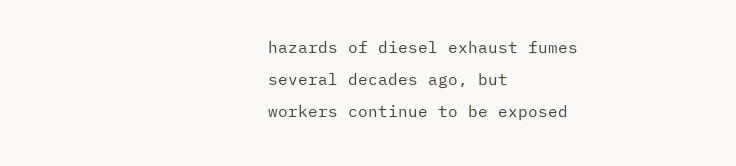hazards of diesel exhaust fumes several decades ago, but workers continue to be exposed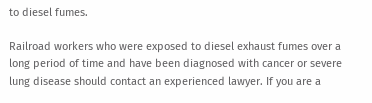to diesel fumes.

Railroad workers who were exposed to diesel exhaust fumes over a long period of time and have been diagnosed with cancer or severe lung disease should contact an experienced lawyer. If you are a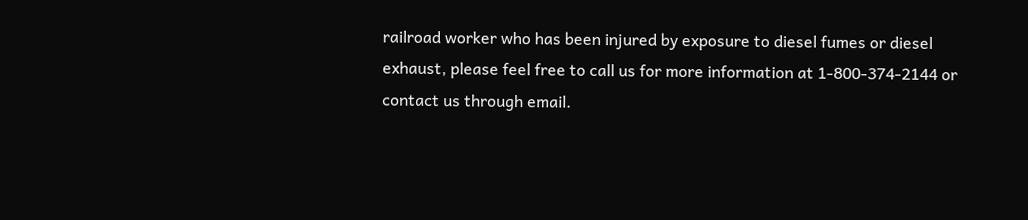railroad worker who has been injured by exposure to diesel fumes or diesel exhaust, please feel free to call us for more information at 1-800-374-2144 or contact us through email.